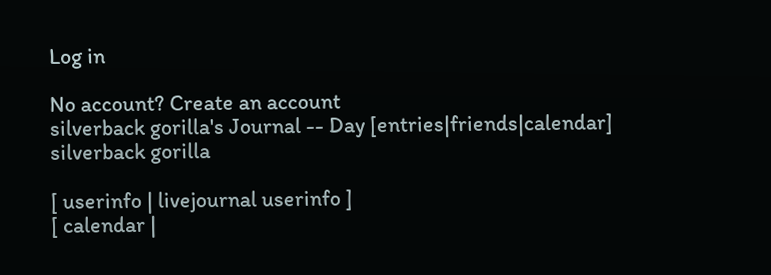Log in

No account? Create an account
silverback gorilla's Journal -- Day [entries|friends|calendar]
silverback gorilla

[ userinfo | livejournal userinfo ]
[ calendar |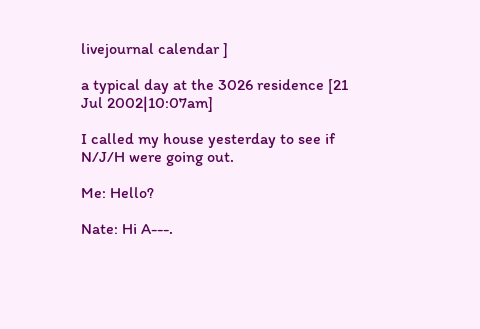livejournal calendar ]

a typical day at the 3026 residence [21 Jul 2002|10:07am]

I called my house yesterday to see if N/J/H were going out.

Me: Hello?

Nate: Hi A---.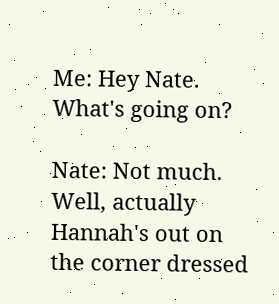Me: Hey Nate. What's going on?

Nate: Not much. Well, actually Hannah's out on the corner dressed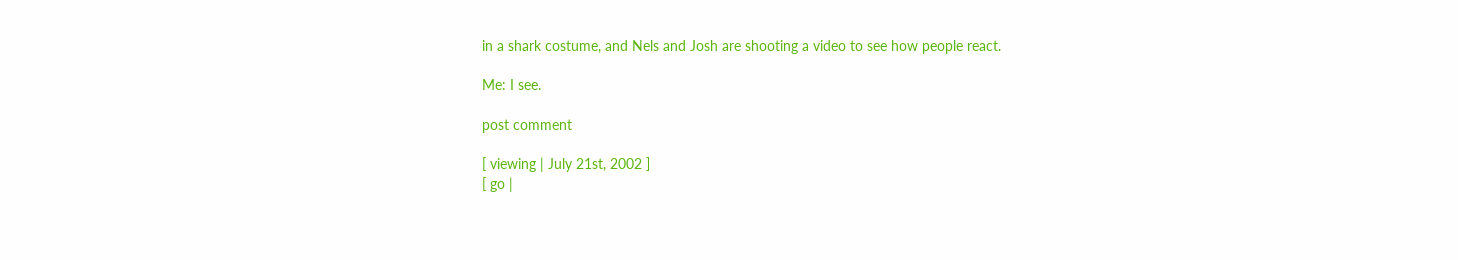in a shark costume, and Nels and Josh are shooting a video to see how people react.

Me: I see.

post comment

[ viewing | July 21st, 2002 ]
[ go |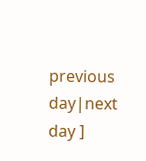previous day|next day ]